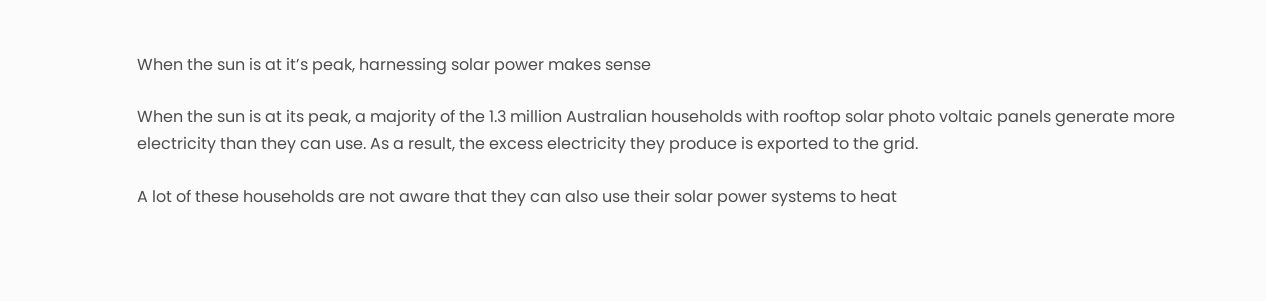When the sun is at it’s peak, harnessing solar power makes sense

When the sun is at its peak, a majority of the 1.3 million Australian households with rooftop solar photo voltaic panels generate more electricity than they can use. As a result, the excess electricity they produce is exported to the grid.

A lot of these households are not aware that they can also use their solar power systems to heat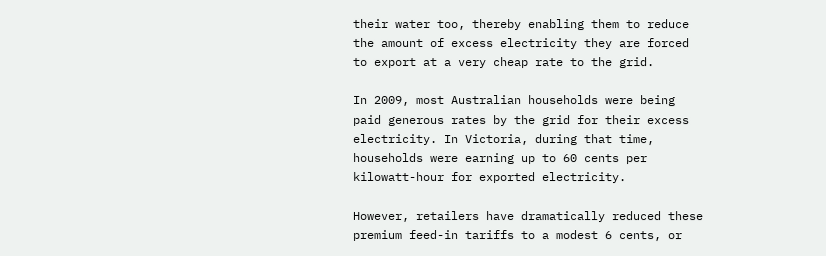their water too, thereby enabling them to reduce the amount of excess electricity they are forced to export at a very cheap rate to the grid.

In 2009, most Australian households were being paid generous rates by the grid for their excess electricity. In Victoria, during that time, households were earning up to 60 cents per kilowatt-hour for exported electricity.

However, retailers have dramatically reduced these premium feed-in tariffs to a modest 6 cents, or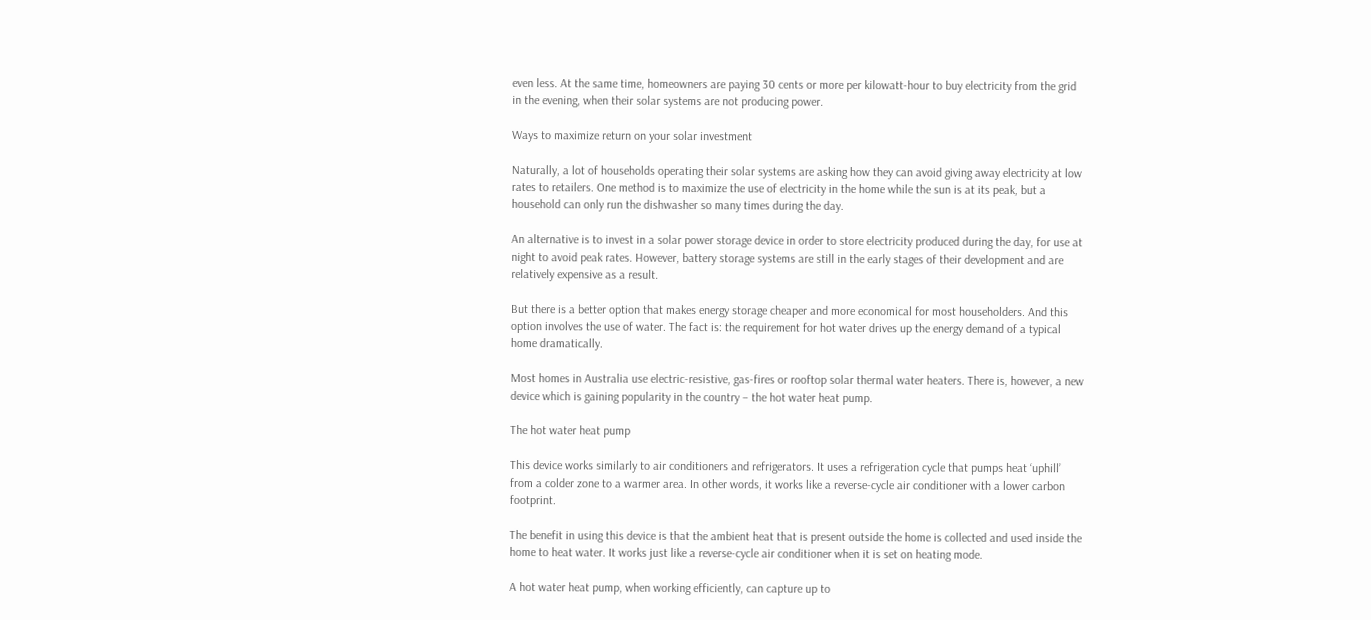even less. At the same time, homeowners are paying 30 cents or more per kilowatt-hour to buy electricity from the grid in the evening, when their solar systems are not producing power.

Ways to maximize return on your solar investment

Naturally, a lot of households operating their solar systems are asking how they can avoid giving away electricity at low rates to retailers. One method is to maximize the use of electricity in the home while the sun is at its peak, but a household can only run the dishwasher so many times during the day.

An alternative is to invest in a solar power storage device in order to store electricity produced during the day, for use at night to avoid peak rates. However, battery storage systems are still in the early stages of their development and are relatively expensive as a result.

But there is a better option that makes energy storage cheaper and more economical for most householders. And this option involves the use of water. The fact is: the requirement for hot water drives up the energy demand of a typical home dramatically.

Most homes in Australia use electric-resistive, gas-fires or rooftop solar thermal water heaters. There is, however, a new device which is gaining popularity in the country – the hot water heat pump.

The hot water heat pump

This device works similarly to air conditioners and refrigerators. It uses a refrigeration cycle that pumps heat ‘uphill’ from a colder zone to a warmer area. In other words, it works like a reverse-cycle air conditioner with a lower carbon footprint.

The benefit in using this device is that the ambient heat that is present outside the home is collected and used inside the home to heat water. It works just like a reverse-cycle air conditioner when it is set on heating mode.

A hot water heat pump, when working efficiently, can capture up to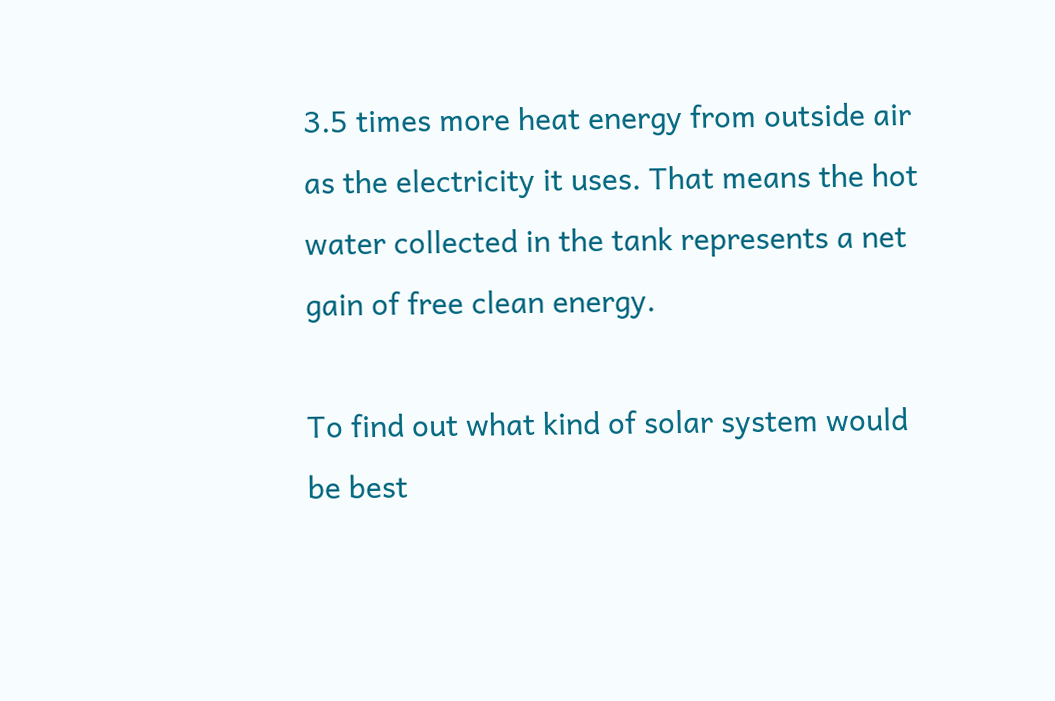3.5 times more heat energy from outside air as the electricity it uses. That means the hot water collected in the tank represents a net gain of free clean energy.

To find out what kind of solar system would be best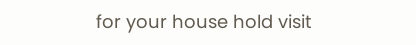for your house hold visit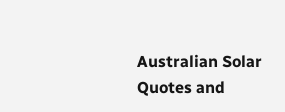Australian Solar Quotes and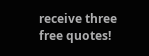receive three free quotes!